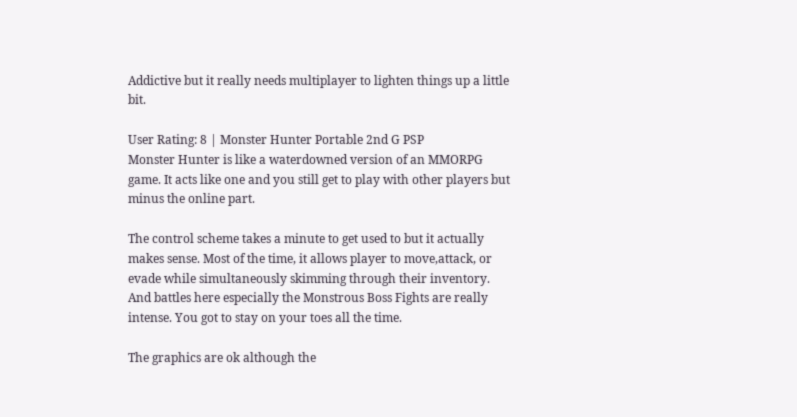Addictive but it really needs multiplayer to lighten things up a little bit.

User Rating: 8 | Monster Hunter Portable 2nd G PSP
Monster Hunter is like a waterdowned version of an MMORPG game. It acts like one and you still get to play with other players but minus the online part.

The control scheme takes a minute to get used to but it actually makes sense. Most of the time, it allows player to move,attack, or evade while simultaneously skimming through their inventory. And battles here especially the Monstrous Boss Fights are really intense. You got to stay on your toes all the time.

The graphics are ok although the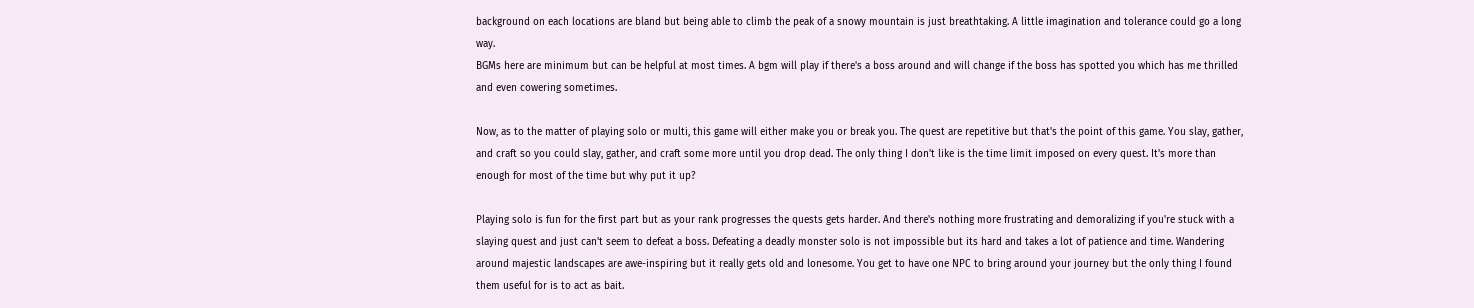background on each locations are bland but being able to climb the peak of a snowy mountain is just breathtaking. A little imagination and tolerance could go a long way.
BGMs here are minimum but can be helpful at most times. A bgm will play if there's a boss around and will change if the boss has spotted you which has me thrilled and even cowering sometimes.

Now, as to the matter of playing solo or multi, this game will either make you or break you. The quest are repetitive but that's the point of this game. You slay, gather, and craft so you could slay, gather, and craft some more until you drop dead. The only thing I don't like is the time limit imposed on every quest. It's more than enough for most of the time but why put it up?

Playing solo is fun for the first part but as your rank progresses the quests gets harder. And there's nothing more frustrating and demoralizing if you're stuck with a slaying quest and just can't seem to defeat a boss. Defeating a deadly monster solo is not impossible but its hard and takes a lot of patience and time. Wandering around majestic landscapes are awe-inspiring but it really gets old and lonesome. You get to have one NPC to bring around your journey but the only thing I found them useful for is to act as bait.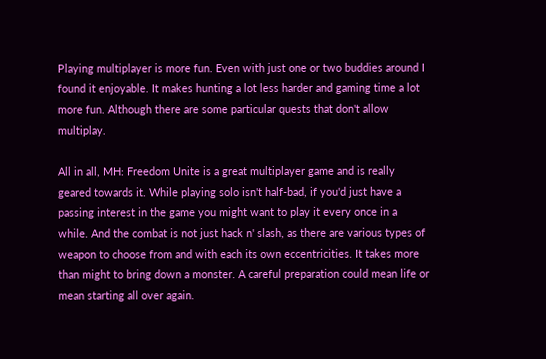Playing multiplayer is more fun. Even with just one or two buddies around I found it enjoyable. It makes hunting a lot less harder and gaming time a lot more fun. Although there are some particular quests that don't allow multiplay.

All in all, MH: Freedom Unite is a great multiplayer game and is really geared towards it. While playing solo isn't half-bad, if you'd just have a passing interest in the game you might want to play it every once in a while. And the combat is not just hack n' slash, as there are various types of weapon to choose from and with each its own eccentricities. It takes more than might to bring down a monster. A careful preparation could mean life or mean starting all over again.